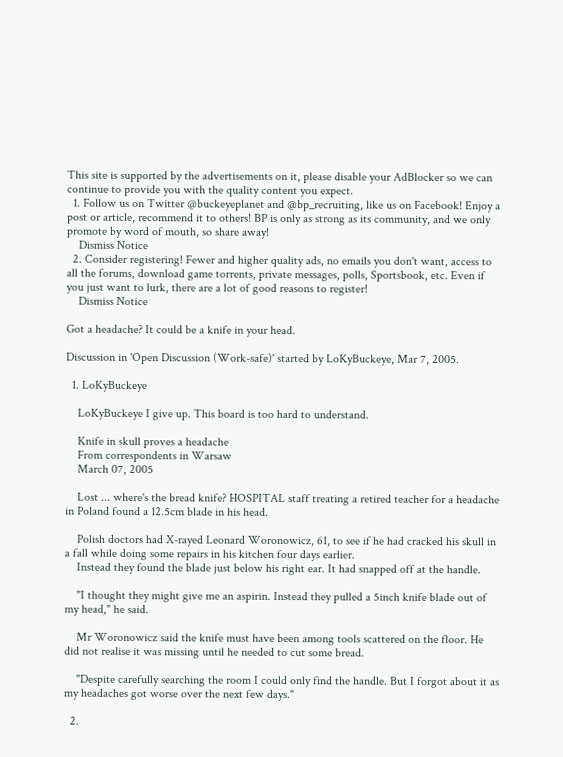This site is supported by the advertisements on it, please disable your AdBlocker so we can continue to provide you with the quality content you expect.
  1. Follow us on Twitter @buckeyeplanet and @bp_recruiting, like us on Facebook! Enjoy a post or article, recommend it to others! BP is only as strong as its community, and we only promote by word of mouth, so share away!
    Dismiss Notice
  2. Consider registering! Fewer and higher quality ads, no emails you don't want, access to all the forums, download game torrents, private messages, polls, Sportsbook, etc. Even if you just want to lurk, there are a lot of good reasons to register!
    Dismiss Notice

Got a headache? It could be a knife in your head.

Discussion in 'Open Discussion (Work-safe)' started by LoKyBuckeye, Mar 7, 2005.

  1. LoKyBuckeye

    LoKyBuckeye I give up. This board is too hard to understand.

    Knife in skull proves a headache
    From correspondents in Warsaw
    March 07, 2005

    Lost ... where's the bread knife? HOSPITAL staff treating a retired teacher for a headache in Poland found a 12.5cm blade in his head.

    Polish doctors had X-rayed Leonard Woronowicz, 61, to see if he had cracked his skull in a fall while doing some repairs in his kitchen four days earlier.
    Instead they found the blade just below his right ear. It had snapped off at the handle.

    "I thought they might give me an aspirin. Instead they pulled a 5inch knife blade out of my head," he said.

    Mr Woronowicz said the knife must have been among tools scattered on the floor. He did not realise it was missing until he needed to cut some bread.

    "Despite carefully searching the room I could only find the handle. But I forgot about it as my headaches got worse over the next few days."

  2.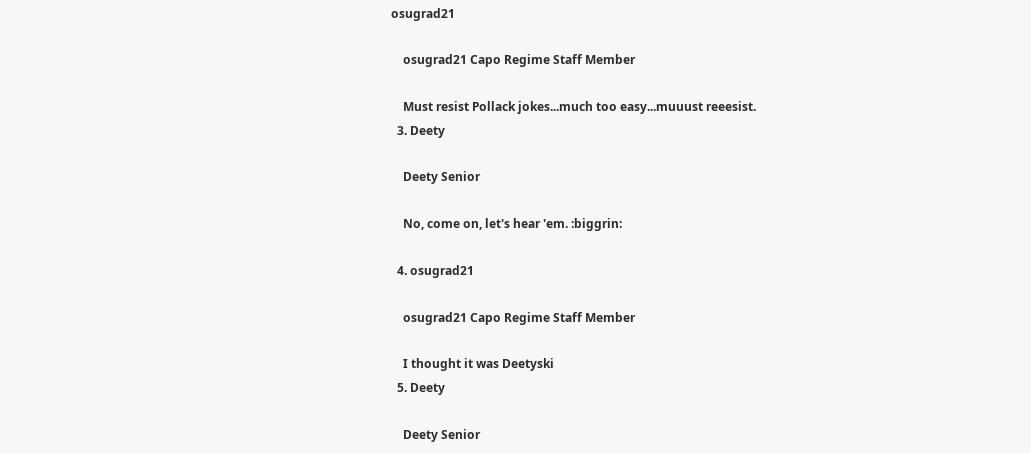osugrad21

    osugrad21 Capo Regime Staff Member

    Must resist Pollack jokes...much too easy...muuust reeesist.
  3. Deety

    Deety Senior

    No, come on, let's hear 'em. :biggrin:

  4. osugrad21

    osugrad21 Capo Regime Staff Member

    I thought it was Deetyski
  5. Deety

    Deety Senior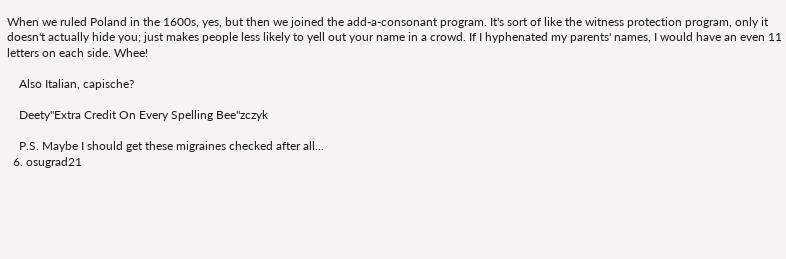When we ruled Poland in the 1600s, yes, but then we joined the add-a-consonant program. It's sort of like the witness protection program, only it doesn't actually hide you; just makes people less likely to yell out your name in a crowd. If I hyphenated my parents' names, I would have an even 11 letters on each side. Whee!

    Also Italian, capische?

    Deety"Extra Credit On Every Spelling Bee"zczyk

    P.S. Maybe I should get these migraines checked after all...
  6. osugrad21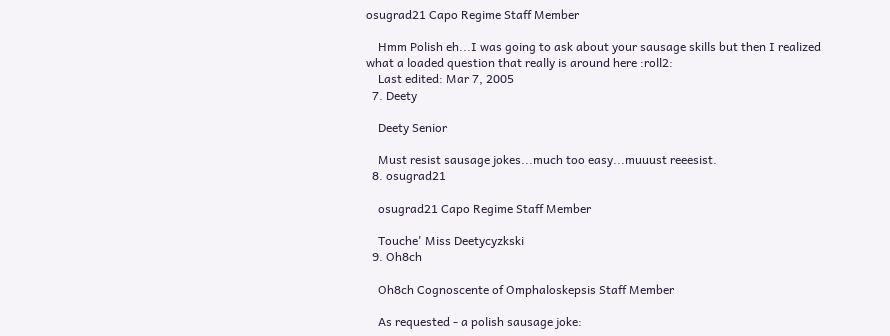osugrad21 Capo Regime Staff Member

    Hmm Polish eh...I was going to ask about your sausage skills but then I realized what a loaded question that really is around here :roll2:
    Last edited: Mar 7, 2005
  7. Deety

    Deety Senior

    Must resist sausage jokes...much too easy...muuust reeesist.
  8. osugrad21

    osugrad21 Capo Regime Staff Member

    Touche' Miss Deetycyzkski
  9. Oh8ch

    Oh8ch Cognoscente of Omphaloskepsis Staff Member

    As requested - a polish sausage joke: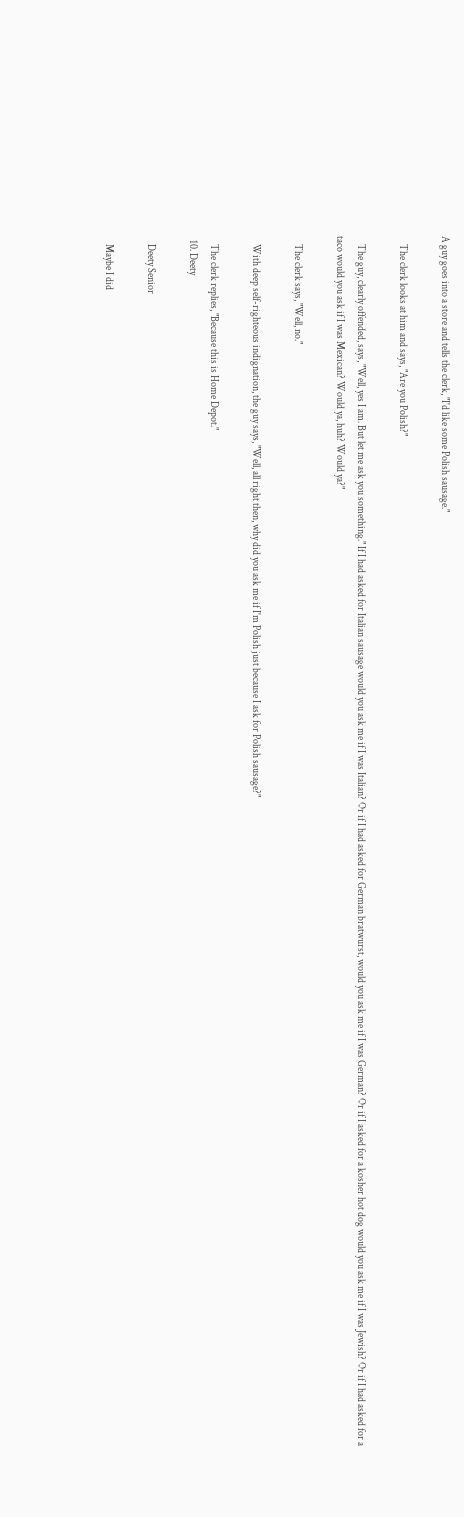A guy goes into a store and tells the clerk, "I'd like some Polish sausage."

    The clerk looks at him and says, "Are you Polish?"

    The guy, clearly offended, says, "Well, yes I am. But let me ask you something." If I had asked for Italian sausage would you ask me if I was Italian? Or if I had asked for German bratwurst, would you ask me if I was German? Or if I asked for a kosher hot dog would you ask me if I was Jewish? Or if I had asked for a taco would you ask if I was Mexican? Would ya, huh? Would ya?"

    The clerk says, "Well, no."

    With deep self-righteous indignation, the guy says, "Well, all right then, why did you ask me if I'm Polish just because I ask for Polish sausage?"

    The clerk replies, "Because this is Home Depot."
  10. Deety

    Deety Senior

    Maybe I did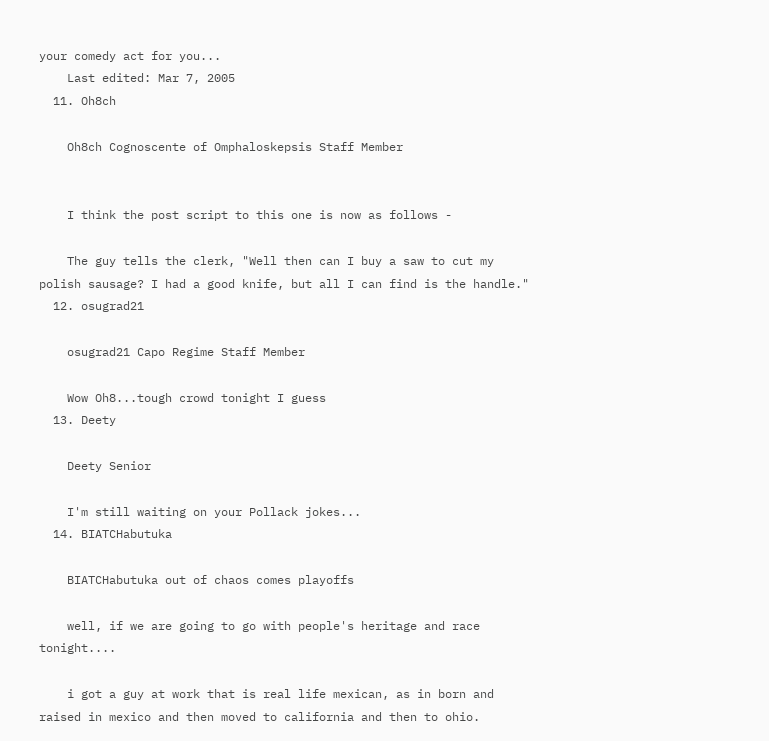your comedy act for you...
    Last edited: Mar 7, 2005
  11. Oh8ch

    Oh8ch Cognoscente of Omphaloskepsis Staff Member


    I think the post script to this one is now as follows -

    The guy tells the clerk, "Well then can I buy a saw to cut my polish sausage? I had a good knife, but all I can find is the handle."
  12. osugrad21

    osugrad21 Capo Regime Staff Member

    Wow Oh8...tough crowd tonight I guess
  13. Deety

    Deety Senior

    I'm still waiting on your Pollack jokes...
  14. BIATCHabutuka

    BIATCHabutuka out of chaos comes playoffs

    well, if we are going to go with people's heritage and race tonight....

    i got a guy at work that is real life mexican, as in born and raised in mexico and then moved to california and then to ohio.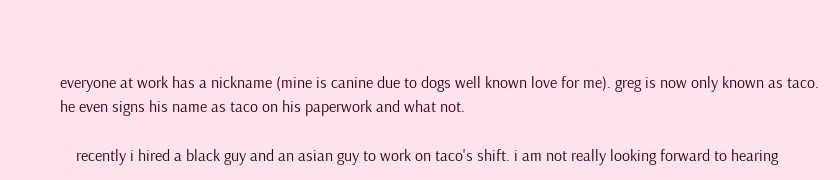everyone at work has a nickname (mine is canine due to dogs well known love for me). greg is now only known as taco. he even signs his name as taco on his paperwork and what not.

    recently i hired a black guy and an asian guy to work on taco's shift. i am not really looking forward to hearing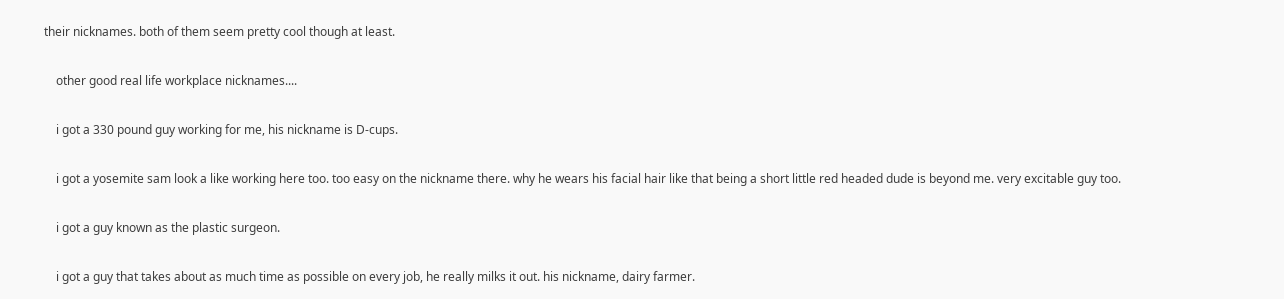their nicknames. both of them seem pretty cool though at least.

    other good real life workplace nicknames....

    i got a 330 pound guy working for me, his nickname is D-cups.

    i got a yosemite sam look a like working here too. too easy on the nickname there. why he wears his facial hair like that being a short little red headed dude is beyond me. very excitable guy too.

    i got a guy known as the plastic surgeon.

    i got a guy that takes about as much time as possible on every job, he really milks it out. his nickname, dairy farmer.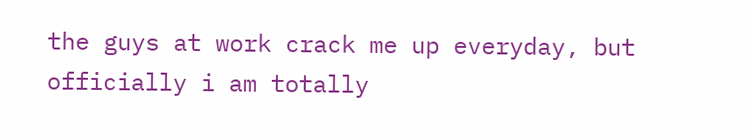the guys at work crack me up everyday, but officially i am totally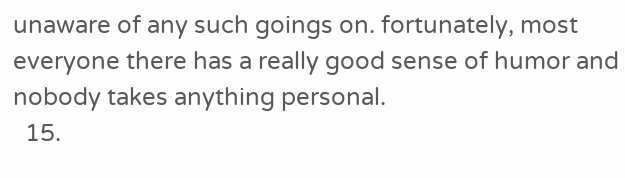unaware of any such goings on. fortunately, most everyone there has a really good sense of humor and nobody takes anything personal.
  15.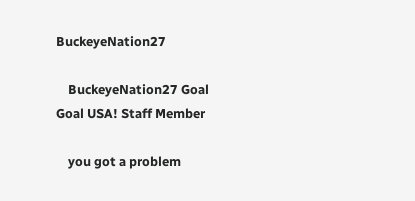BuckeyeNation27

    BuckeyeNation27 Goal Goal USA! Staff Member

    you got a problem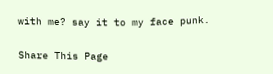with me? say it to my face punk.

Share This Page